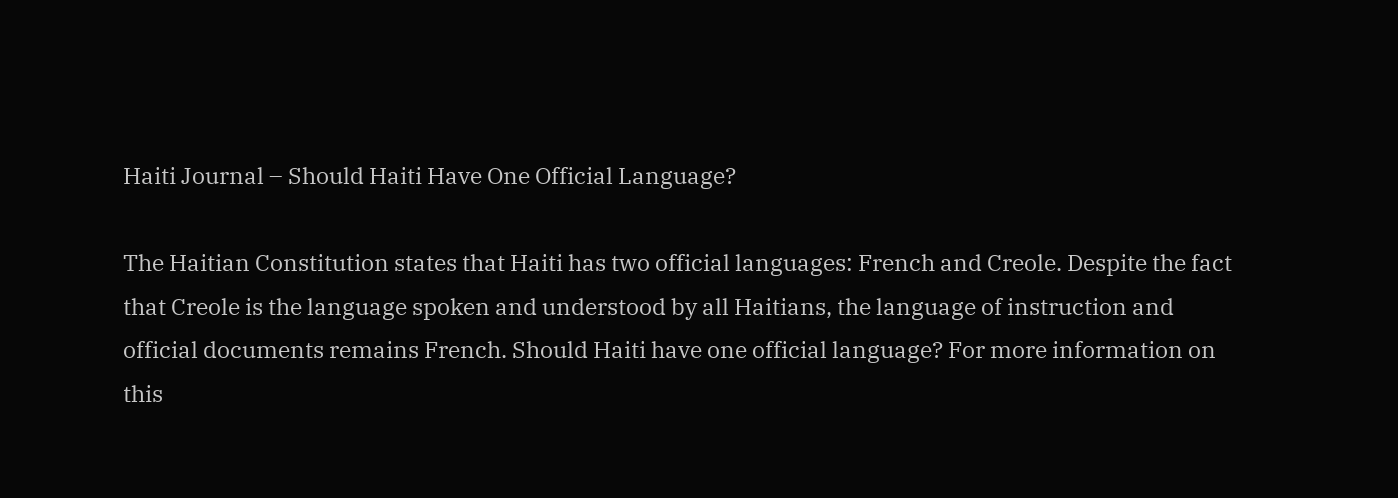Haiti Journal – Should Haiti Have One Official Language?

The Haitian Constitution states that Haiti has two official languages: French and Creole. Despite the fact that Creole is the language spoken and understood by all Haitians, the language of instruction and official documents remains French. Should Haiti have one official language? For more information on this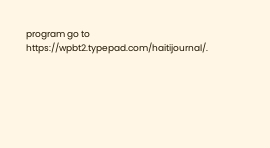program go to https://wpbt2.typepad.com/haitijournal/.